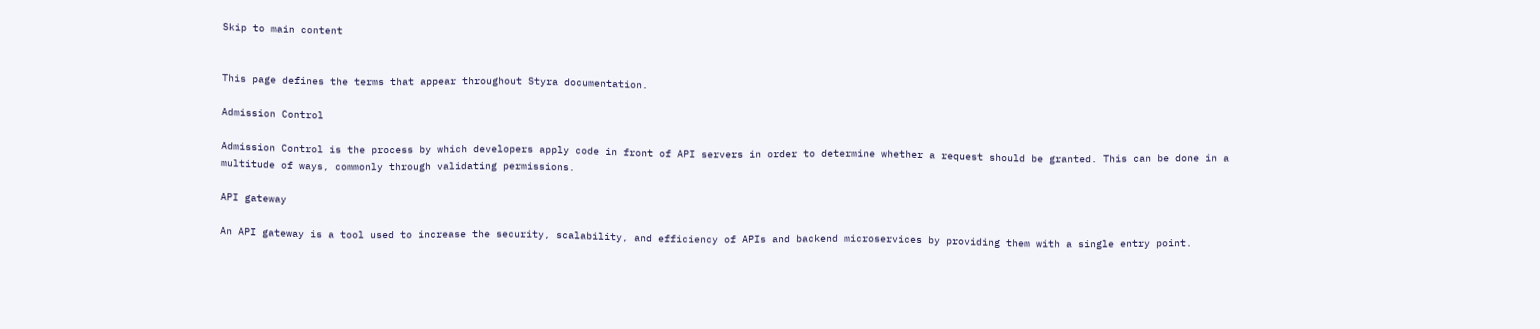Skip to main content


This page defines the terms that appear throughout Styra documentation.

Admission Control

Admission Control is the process by which developers apply code in front of API servers in order to determine whether a request should be granted. This can be done in a multitude of ways, commonly through validating permissions.

API gateway

An API gateway is a tool used to increase the security, scalability, and efficiency of APIs and backend microservices by providing them with a single entry point.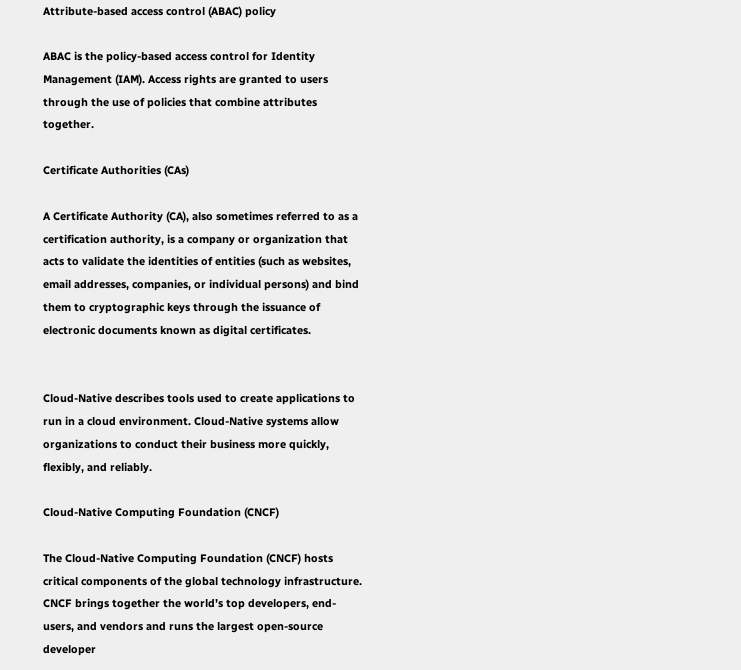Attribute-based access control (ABAC) policy

ABAC is the policy-based access control for Identity Management (IAM). Access rights are granted to users through the use of policies that combine attributes together.

Certificate Authorities (CAs)

A Certificate Authority (CA), also sometimes referred to as a certification authority, is a company or organization that acts to validate the identities of entities (such as websites, email addresses, companies, or individual persons) and bind them to cryptographic keys through the issuance of electronic documents known as digital certificates.


Cloud-Native describes tools used to create applications to run in a cloud environment. Cloud-Native systems allow organizations to conduct their business more quickly, flexibly, and reliably.

Cloud-Native Computing Foundation (CNCF)

The Cloud-Native Computing Foundation (CNCF) hosts critical components of the global technology infrastructure. CNCF brings together the world’s top developers, end-users, and vendors and runs the largest open-source developer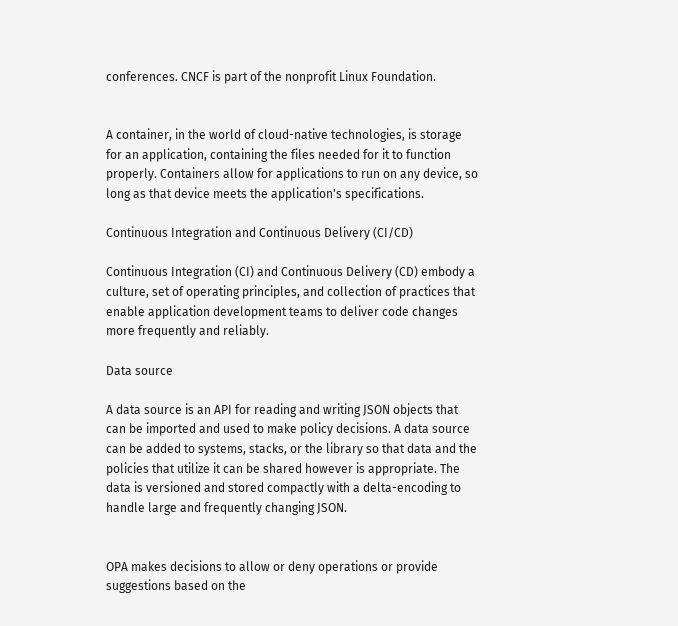conferences. CNCF is part of the nonprofit Linux Foundation.


A container, in the world of cloud-native technologies, is storage for an application, containing the files needed for it to function properly. Containers allow for applications to run on any device, so long as that device meets the application's specifications.

Continuous Integration and Continuous Delivery (CI/CD)

Continuous Integration (CI) and Continuous Delivery (CD) embody a culture, set of operating principles, and collection of practices that enable application development teams to deliver code changes more frequently and reliably.

Data source

A data source is an API for reading and writing JSON objects that can be imported and used to make policy decisions. A data source can be added to systems, stacks, or the library so that data and the policies that utilize it can be shared however is appropriate. The data is versioned and stored compactly with a delta-encoding to handle large and frequently changing JSON.


OPA makes decisions to allow or deny operations or provide suggestions based on the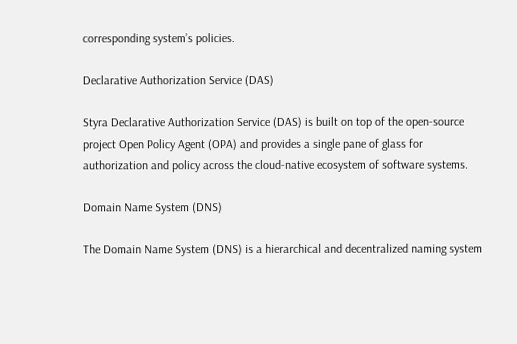corresponding system’s policies.

Declarative Authorization Service (DAS)

Styra Declarative Authorization Service (DAS) is built on top of the open-source project Open Policy Agent (OPA) and provides a single pane of glass for authorization and policy across the cloud-native ecosystem of software systems.

Domain Name System (DNS)

The Domain Name System (DNS) is a hierarchical and decentralized naming system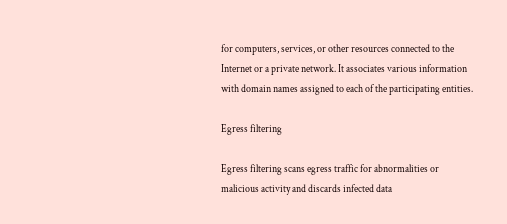for computers, services, or other resources connected to the Internet or a private network. It associates various information with domain names assigned to each of the participating entities.

Egress filtering

Egress filtering scans egress traffic for abnormalities or malicious activity and discards infected data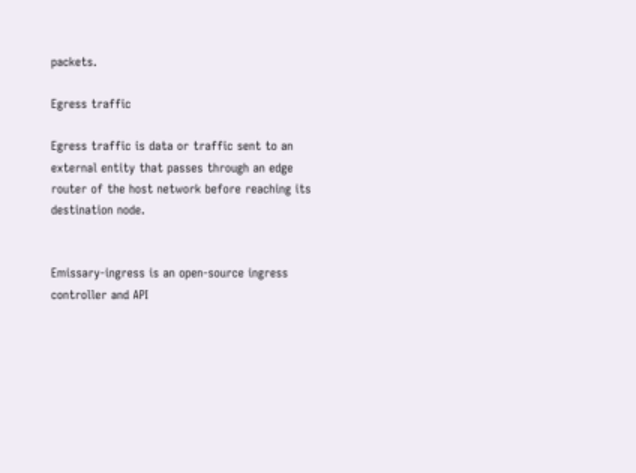packets.

Egress traffic

Egress traffic is data or traffic sent to an external entity that passes through an edge router of the host network before reaching its destination node.


Emissary-ingress is an open-source ingress controller and API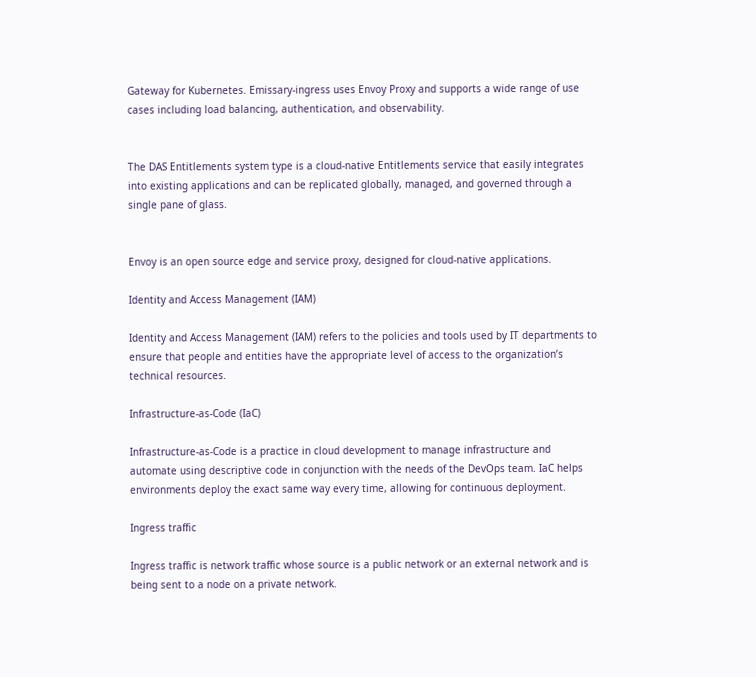Gateway for Kubernetes. Emissary-ingress uses Envoy Proxy and supports a wide range of use cases including load balancing, authentication, and observability.


The DAS Entitlements system type is a cloud-native Entitlements service that easily integrates into existing applications and can be replicated globally, managed, and governed through a single pane of glass.


Envoy is an open source edge and service proxy, designed for cloud-native applications.

Identity and Access Management (IAM)

Identity and Access Management (IAM) refers to the policies and tools used by IT departments to ensure that people and entities have the appropriate level of access to the organization’s technical resources.

Infrastructure-as-Code (IaC)

Infrastructure-as-Code is a practice in cloud development to manage infrastructure and automate using descriptive code in conjunction with the needs of the DevOps team. IaC helps environments deploy the exact same way every time, allowing for continuous deployment.

Ingress traffic

Ingress traffic is network traffic whose source is a public network or an external network and is being sent to a node on a private network.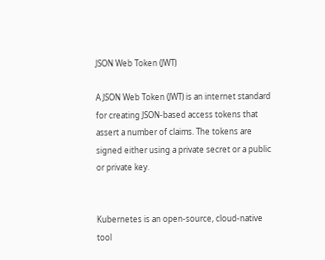JSON Web Token (JWT)

A JSON Web Token (JWT) is an internet standard for creating JSON-based access tokens that assert a number of claims. The tokens are signed either using a private secret or a public or private key.


Kubernetes is an open-source, cloud-native tool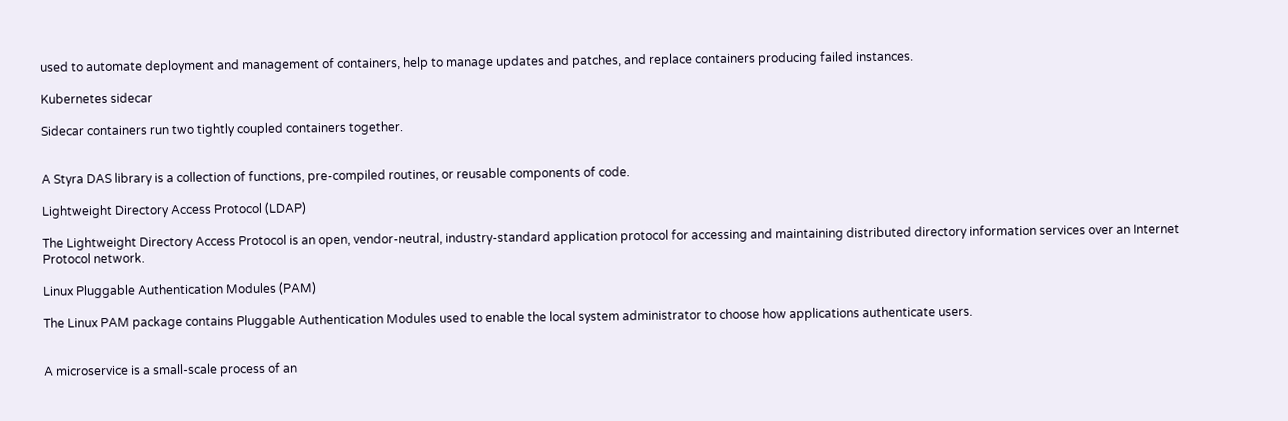used to automate deployment and management of containers, help to manage updates and patches, and replace containers producing failed instances.

Kubernetes sidecar

Sidecar containers run two tightly coupled containers together.


A Styra DAS library is a collection of functions, pre-compiled routines, or reusable components of code.

Lightweight Directory Access Protocol (LDAP)

The Lightweight Directory Access Protocol is an open, vendor-neutral, industry-standard application protocol for accessing and maintaining distributed directory information services over an Internet Protocol network.

Linux Pluggable Authentication Modules (PAM)

The Linux PAM package contains Pluggable Authentication Modules used to enable the local system administrator to choose how applications authenticate users.


A microservice is a small-scale process of an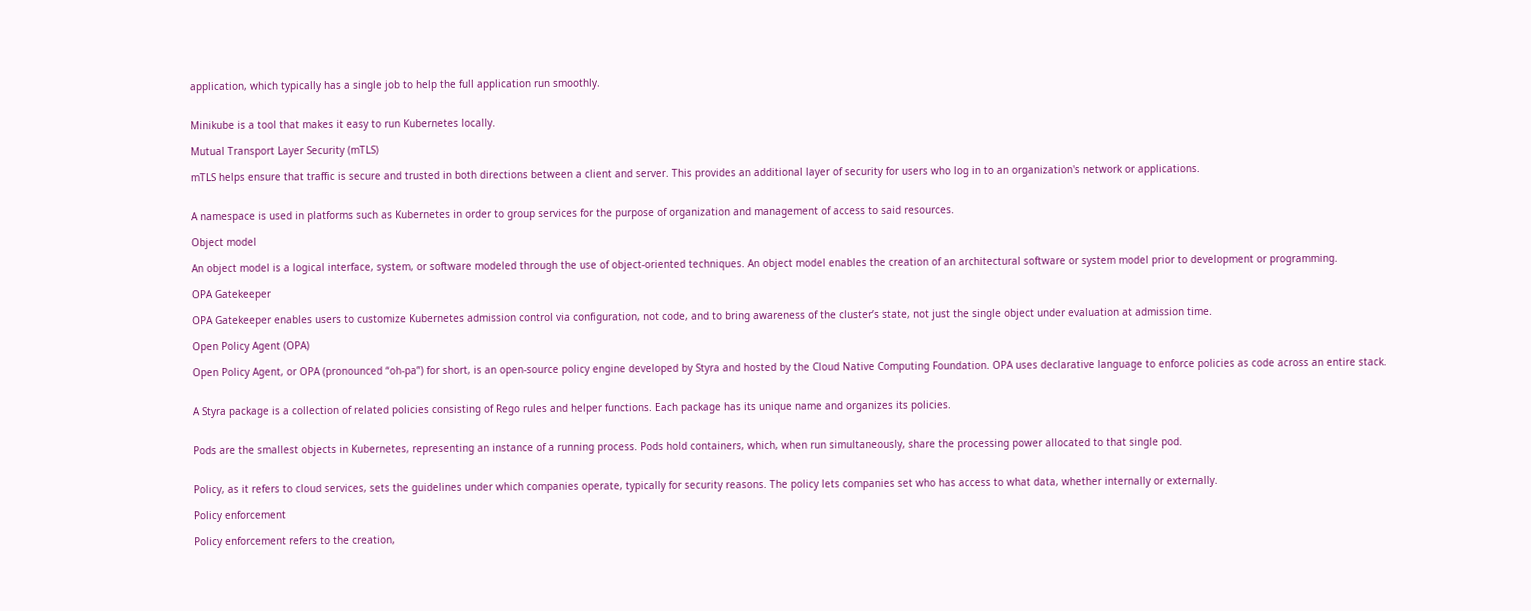application, which typically has a single job to help the full application run smoothly.


Minikube is a tool that makes it easy to run Kubernetes locally.

Mutual Transport Layer Security (mTLS)

mTLS helps ensure that traffic is secure and trusted in both directions between a client and server. This provides an additional layer of security for users who log in to an organization's network or applications.


A namespace is used in platforms such as Kubernetes in order to group services for the purpose of organization and management of access to said resources.

Object model

An object model is a logical interface, system, or software modeled through the use of object-oriented techniques. An object model enables the creation of an architectural software or system model prior to development or programming.

OPA Gatekeeper

OPA Gatekeeper enables users to customize Kubernetes admission control via configuration, not code, and to bring awareness of the cluster’s state, not just the single object under evaluation at admission time.

Open Policy Agent (OPA)

Open Policy Agent, or OPA (pronounced “oh-pa”) for short, is an open-source policy engine developed by Styra and hosted by the Cloud Native Computing Foundation. OPA uses declarative language to enforce policies as code across an entire stack.


A Styra package is a collection of related policies consisting of Rego rules and helper functions. Each package has its unique name and organizes its policies.


Pods are the smallest objects in Kubernetes, representing an instance of a running process. Pods hold containers, which, when run simultaneously, share the processing power allocated to that single pod.


Policy, as it refers to cloud services, sets the guidelines under which companies operate, typically for security reasons. The policy lets companies set who has access to what data, whether internally or externally.

Policy enforcement

Policy enforcement refers to the creation,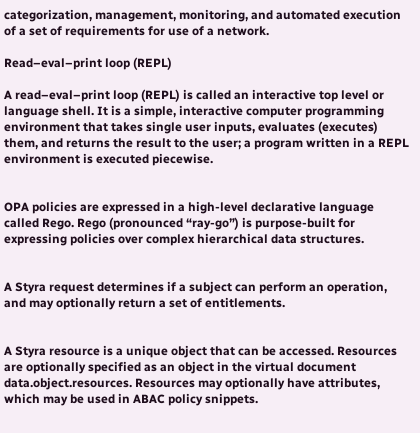categorization, management, monitoring, and automated execution of a set of requirements for use of a network.

Read–eval–print loop (REPL)

A read–eval–print loop (REPL) is called an interactive top level or language shell. It is a simple, interactive computer programming environment that takes single user inputs, evaluates (executes) them, and returns the result to the user; a program written in a REPL environment is executed piecewise.


OPA policies are expressed in a high-level declarative language called Rego. Rego (pronounced “ray-go”) is purpose-built for expressing policies over complex hierarchical data structures.


A Styra request determines if a subject can perform an operation, and may optionally return a set of entitlements.


A Styra resource is a unique object that can be accessed. Resources are optionally specified as an object in the virtual document data.object.resources. Resources may optionally have attributes, which may be used in ABAC policy snippets.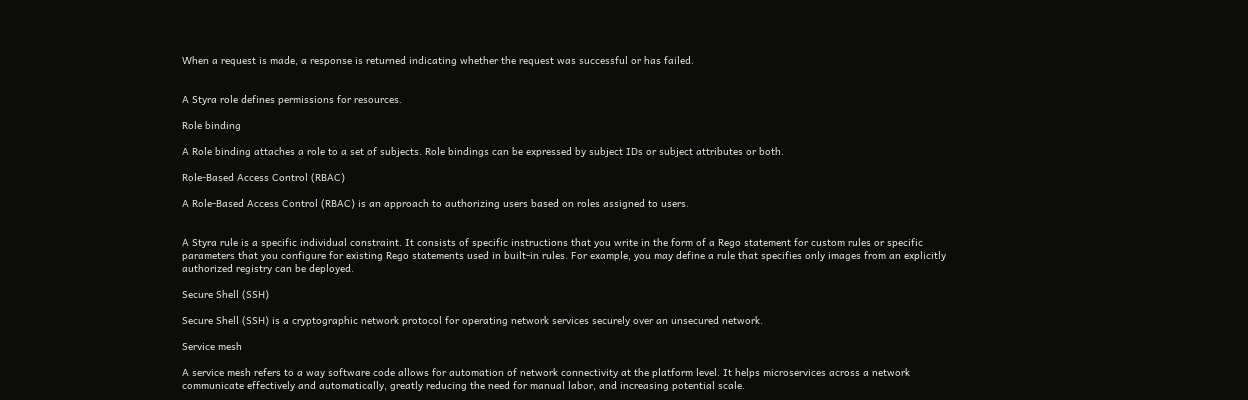When a request is made, a response is returned indicating whether the request was successful or has failed.


A Styra role defines permissions for resources.

Role binding

A Role binding attaches a role to a set of subjects. Role bindings can be expressed by subject IDs or subject attributes or both.

Role-Based Access Control (RBAC)

A Role-Based Access Control (RBAC) is an approach to authorizing users based on roles assigned to users.


A Styra rule is a specific individual constraint. It consists of specific instructions that you write in the form of a Rego statement for custom rules or specific parameters that you configure for existing Rego statements used in built-in rules. For example, you may define a rule that specifies only images from an explicitly authorized registry can be deployed.

Secure Shell (SSH)

Secure Shell (SSH) is a cryptographic network protocol for operating network services securely over an unsecured network.

Service mesh

A service mesh refers to a way software code allows for automation of network connectivity at the platform level. It helps microservices across a network communicate effectively and automatically, greatly reducing the need for manual labor, and increasing potential scale.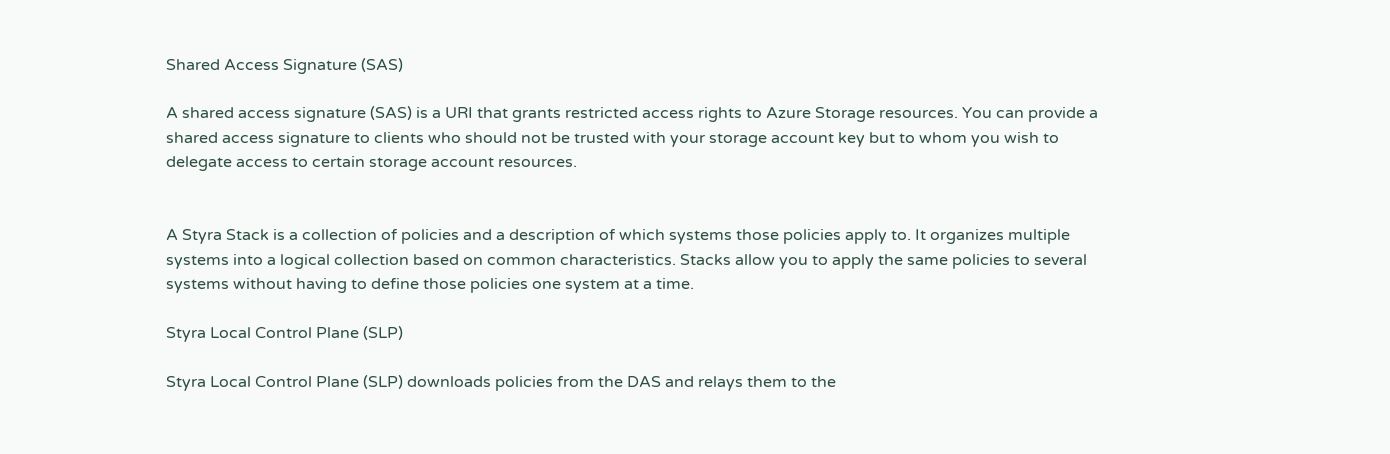Shared Access Signature (SAS)

A shared access signature (SAS) is a URI that grants restricted access rights to Azure Storage resources. You can provide a shared access signature to clients who should not be trusted with your storage account key but to whom you wish to delegate access to certain storage account resources.


A Styra Stack is a collection of policies and a description of which systems those policies apply to. It organizes multiple systems into a logical collection based on common characteristics. Stacks allow you to apply the same policies to several systems without having to define those policies one system at a time.

Styra Local Control Plane (SLP)

Styra Local Control Plane (SLP) downloads policies from the DAS and relays them to the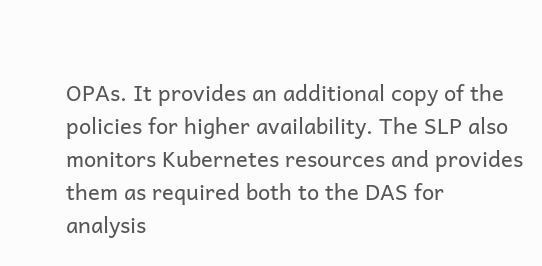OPAs. It provides an additional copy of the policies for higher availability. The SLP also monitors Kubernetes resources and provides them as required both to the DAS for analysis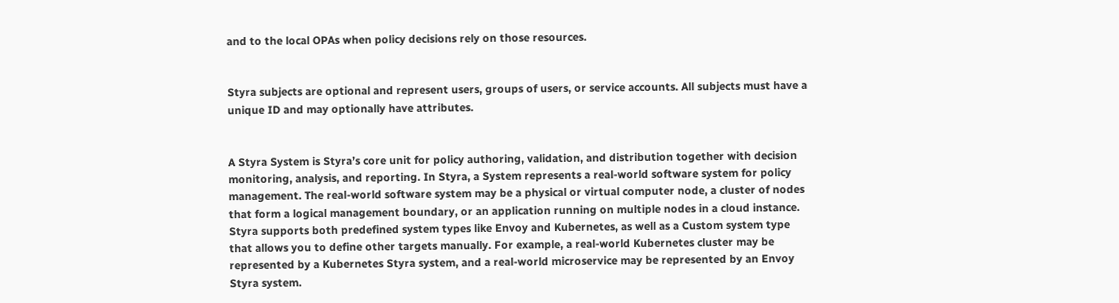and to the local OPAs when policy decisions rely on those resources.


Styra subjects are optional and represent users, groups of users, or service accounts. All subjects must have a unique ID and may optionally have attributes.


A Styra System is Styra’s core unit for policy authoring, validation, and distribution together with decision monitoring, analysis, and reporting. In Styra, a System represents a real-world software system for policy management. The real-world software system may be a physical or virtual computer node, a cluster of nodes that form a logical management boundary, or an application running on multiple nodes in a cloud instance. Styra supports both predefined system types like Envoy and Kubernetes, as well as a Custom system type that allows you to define other targets manually. For example, a real-world Kubernetes cluster may be represented by a Kubernetes Styra system, and a real-world microservice may be represented by an Envoy Styra system.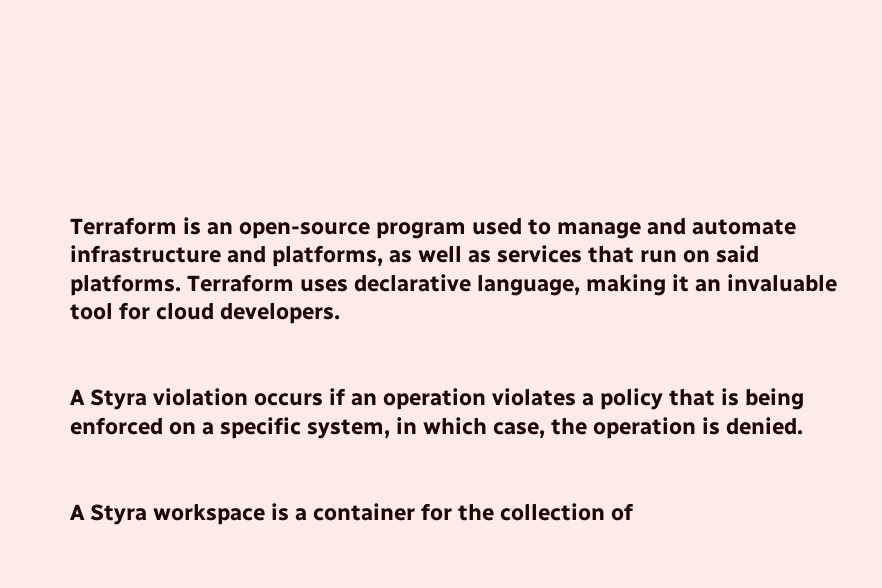Terraform is an open-source program used to manage and automate infrastructure and platforms, as well as services that run on said platforms. Terraform uses declarative language, making it an invaluable tool for cloud developers.


A Styra violation occurs if an operation violates a policy that is being enforced on a specific system, in which case, the operation is denied.


A Styra workspace is a container for the collection of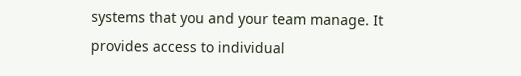systems that you and your team manage. It provides access to individual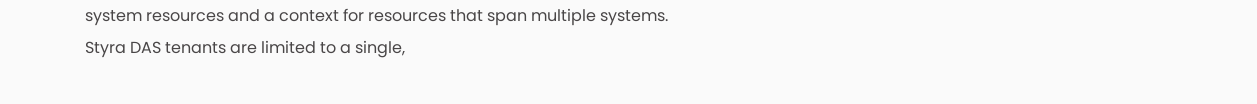system resources and a context for resources that span multiple systems. Styra DAS tenants are limited to a single,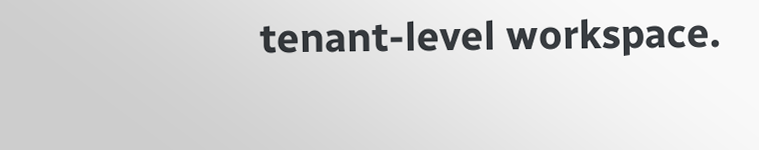tenant-level workspace.